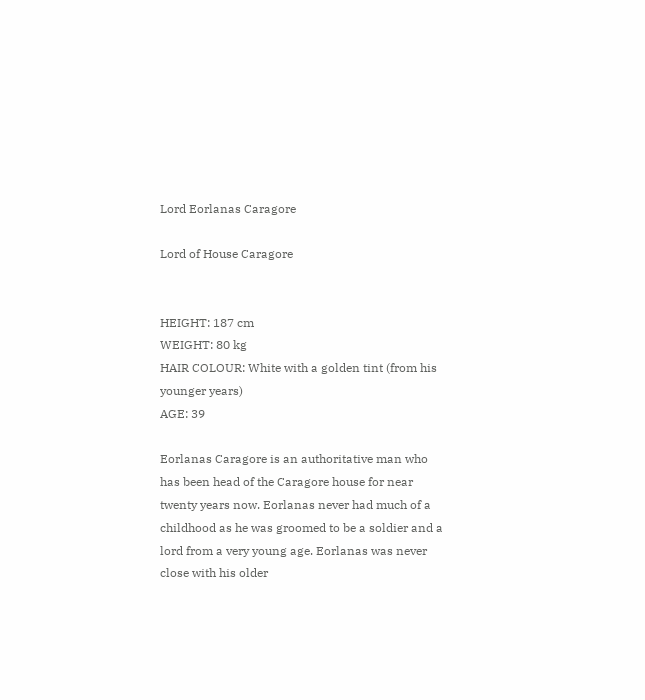Lord Eorlanas Caragore

Lord of House Caragore


HEIGHT: 187 cm
WEIGHT: 80 kg
HAIR COLOUR: White with a golden tint (from his younger years)
AGE: 39

Eorlanas Caragore is an authoritative man who has been head of the Caragore house for near twenty years now. Eorlanas never had much of a childhood as he was groomed to be a soldier and a lord from a very young age. Eorlanas was never close with his older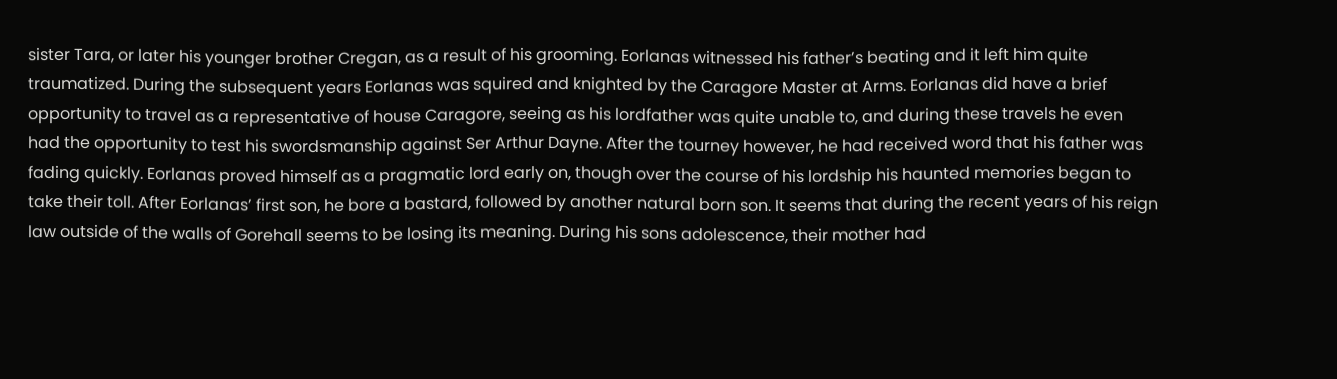sister Tara, or later his younger brother Cregan, as a result of his grooming. Eorlanas witnessed his father’s beating and it left him quite traumatized. During the subsequent years Eorlanas was squired and knighted by the Caragore Master at Arms. Eorlanas did have a brief opportunity to travel as a representative of house Caragore, seeing as his lordfather was quite unable to, and during these travels he even had the opportunity to test his swordsmanship against Ser Arthur Dayne. After the tourney however, he had received word that his father was fading quickly. Eorlanas proved himself as a pragmatic lord early on, though over the course of his lordship his haunted memories began to take their toll. After Eorlanas’ first son, he bore a bastard, followed by another natural born son. It seems that during the recent years of his reign law outside of the walls of Gorehall seems to be losing its meaning. During his sons adolescence, their mother had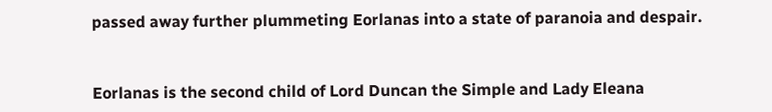passed away further plummeting Eorlanas into a state of paranoia and despair.


Eorlanas is the second child of Lord Duncan the Simple and Lady Eleana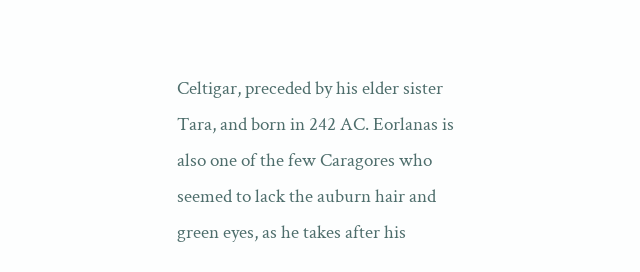Celtigar, preceded by his elder sister Tara, and born in 242 AC. Eorlanas is also one of the few Caragores who seemed to lack the auburn hair and green eyes, as he takes after his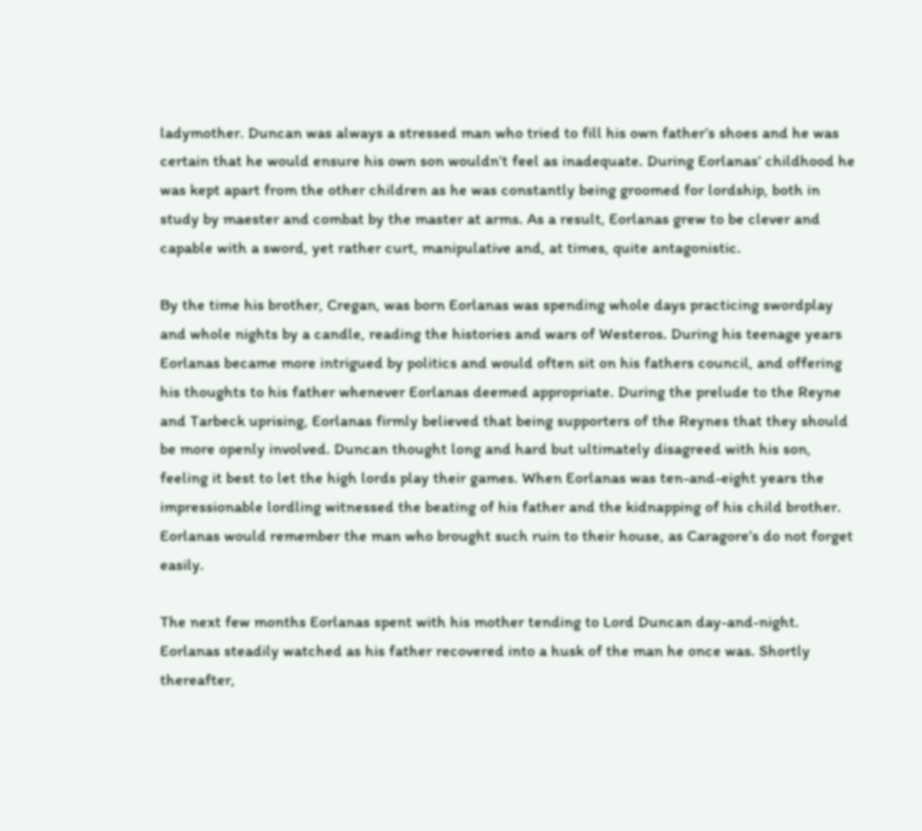ladymother. Duncan was always a stressed man who tried to fill his own father’s shoes and he was certain that he would ensure his own son wouldn’t feel as inadequate. During Eorlanas’ childhood he was kept apart from the other children as he was constantly being groomed for lordship, both in study by maester and combat by the master at arms. As a result, Eorlanas grew to be clever and capable with a sword, yet rather curt, manipulative and, at times, quite antagonistic.

By the time his brother, Cregan, was born Eorlanas was spending whole days practicing swordplay and whole nights by a candle, reading the histories and wars of Westeros. During his teenage years Eorlanas became more intrigued by politics and would often sit on his fathers council, and offering his thoughts to his father whenever Eorlanas deemed appropriate. During the prelude to the Reyne and Tarbeck uprising, Eorlanas firmly believed that being supporters of the Reynes that they should be more openly involved. Duncan thought long and hard but ultimately disagreed with his son, feeling it best to let the high lords play their games. When Eorlanas was ten-and-eight years the impressionable lordling witnessed the beating of his father and the kidnapping of his child brother. Eorlanas would remember the man who brought such ruin to their house, as Caragore’s do not forget easily.

The next few months Eorlanas spent with his mother tending to Lord Duncan day-and-night. Eorlanas steadily watched as his father recovered into a husk of the man he once was. Shortly thereafter,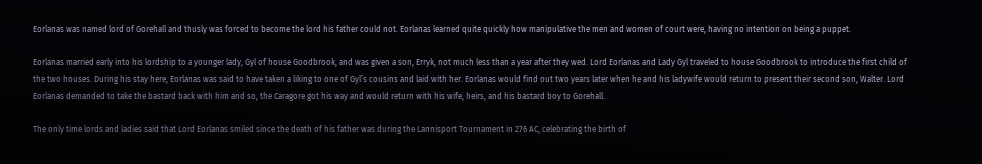Eorlanas was named lord of Gorehall and thusly was forced to become the lord his father could not. Eorlanas learned quite quickly how manipulative the men and women of court were, having no intention on being a puppet.

Eorlanas married early into his lordship to a younger lady, Gyl of house Goodbrook, and was given a son, Erryk, not much less than a year after they wed. Lord Eorlanas and Lady Gyl traveled to house Goodbrook to introduce the first child of the two houses. During his stay here, Eorlanas was said to have taken a liking to one of Gyl’s cousins and laid with her. Eorlanas would find out two years later when he and his ladywife would return to present their second son, Walter. Lord Eorlanas demanded to take the bastard back with him and so, the Caragore got his way and would return with his wife, heirs, and his bastard boy to Gorehall.

The only time lords and ladies said that Lord Eorlanas smiled since the death of his father was during the Lannisport Tournament in 276 AC, celebrating the birth of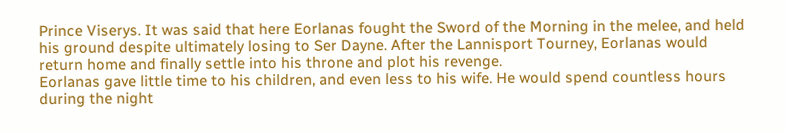Prince Viserys. It was said that here Eorlanas fought the Sword of the Morning in the melee, and held his ground despite ultimately losing to Ser Dayne. After the Lannisport Tourney, Eorlanas would return home and finally settle into his throne and plot his revenge.
Eorlanas gave little time to his children, and even less to his wife. He would spend countless hours during the night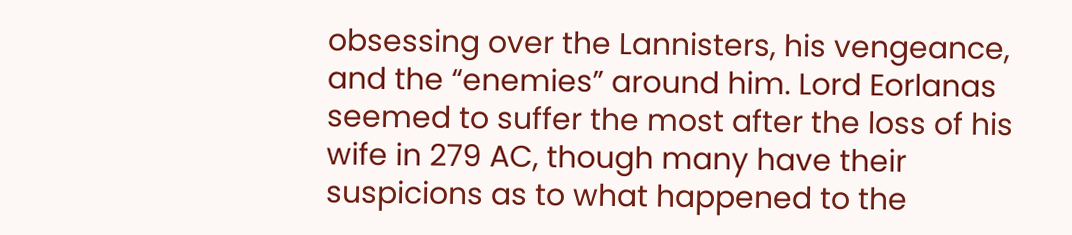obsessing over the Lannisters, his vengeance, and the “enemies” around him. Lord Eorlanas seemed to suffer the most after the loss of his wife in 279 AC, though many have their suspicions as to what happened to the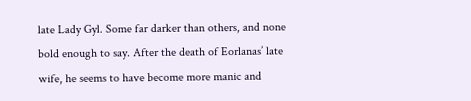late Lady Gyl. Some far darker than others, and none bold enough to say. After the death of Eorlanas’ late wife, he seems to have become more manic and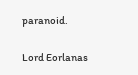paranoid.

Lord Eorlanas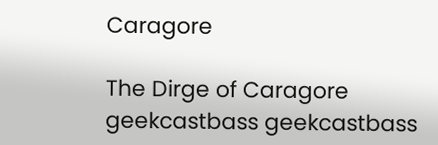Caragore

The Dirge of Caragore geekcastbass geekcastbass